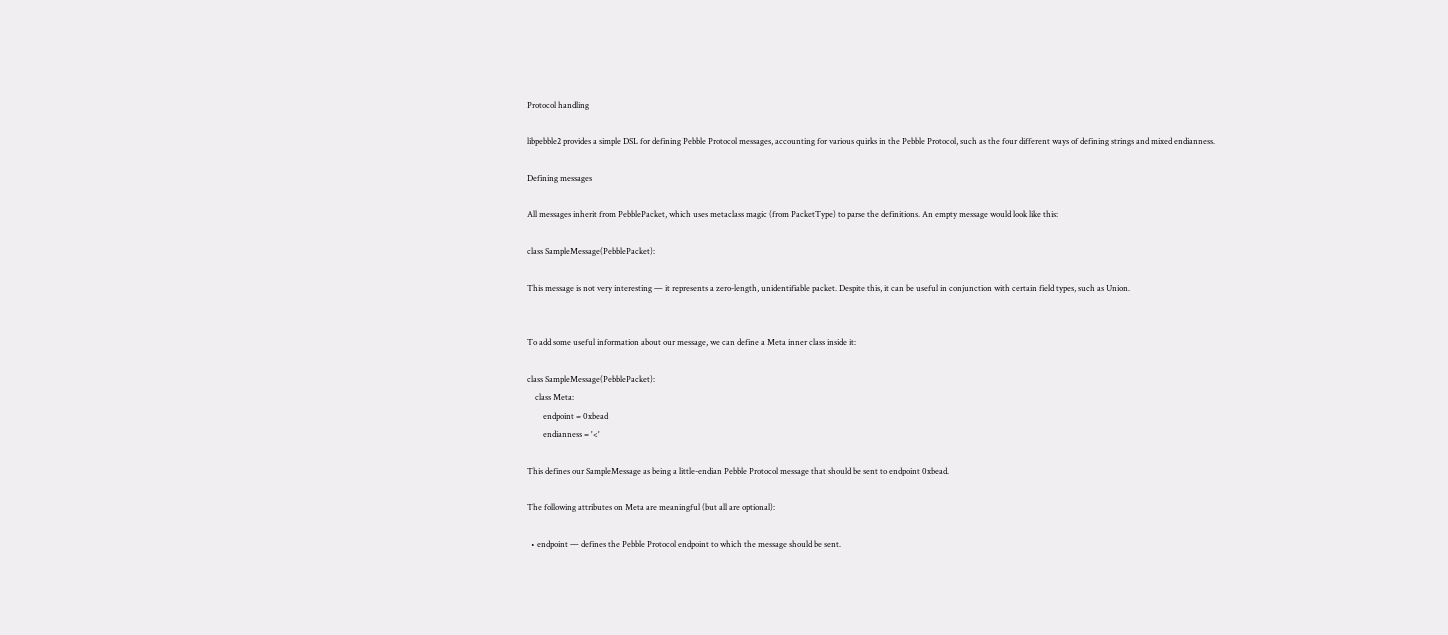Protocol handling

libpebble2 provides a simple DSL for defining Pebble Protocol messages, accounting for various quirks in the Pebble Protocol, such as the four different ways of defining strings and mixed endianness.

Defining messages

All messages inherit from PebblePacket, which uses metaclass magic (from PacketType) to parse the definitions. An empty message would look like this:

class SampleMessage(PebblePacket):

This message is not very interesting — it represents a zero-length, unidentifiable packet. Despite this, it can be useful in conjunction with certain field types, such as Union.


To add some useful information about our message, we can define a Meta inner class inside it:

class SampleMessage(PebblePacket):
    class Meta:
        endpoint = 0xbead
        endianness = '<'

This defines our SampleMessage as being a little-endian Pebble Protocol message that should be sent to endpoint 0xbead.

The following attributes on Meta are meaningful (but all are optional):

  • endpoint — defines the Pebble Protocol endpoint to which the message should be sent.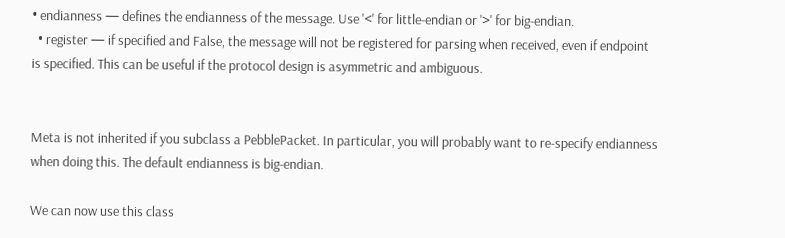• endianness — defines the endianness of the message. Use '<' for little-endian or '>' for big-endian.
  • register — if specified and False, the message will not be registered for parsing when received, even if endpoint is specified. This can be useful if the protocol design is asymmetric and ambiguous.


Meta is not inherited if you subclass a PebblePacket. In particular, you will probably want to re-specify endianness when doing this. The default endianness is big-endian.

We can now use this class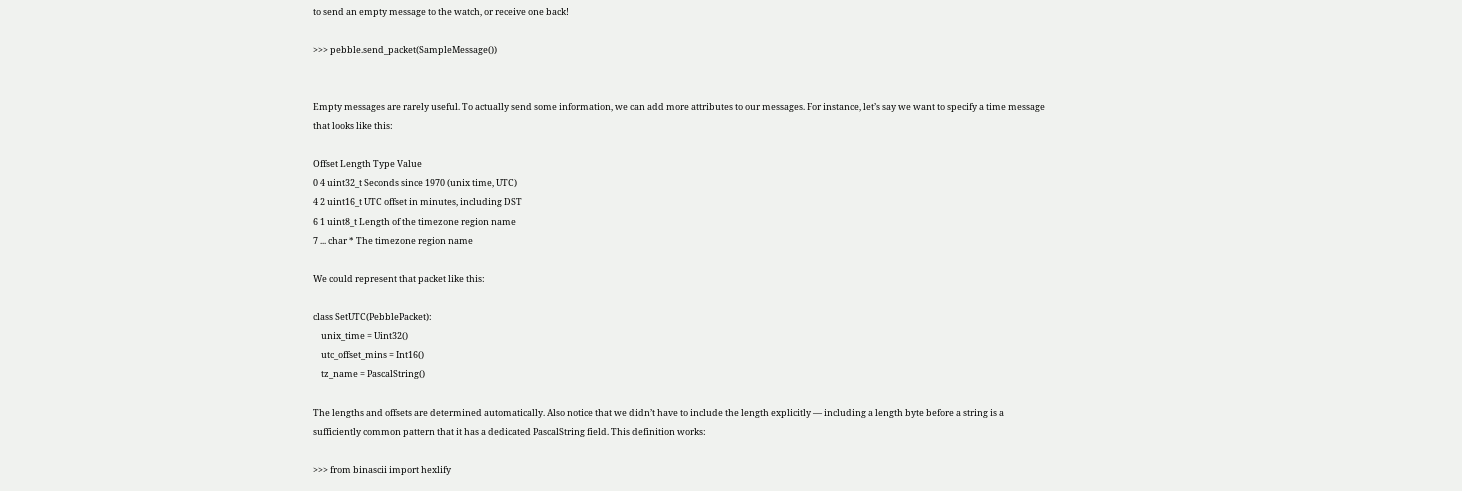to send an empty message to the watch, or receive one back!

>>> pebble.send_packet(SampleMessage())


Empty messages are rarely useful. To actually send some information, we can add more attributes to our messages. For instance, let’s say we want to specify a time message that looks like this:

Offset Length Type Value
0 4 uint32_t Seconds since 1970 (unix time, UTC)
4 2 uint16_t UTC offset in minutes, including DST
6 1 uint8_t Length of the timezone region name
7 ... char * The timezone region name

We could represent that packet like this:

class SetUTC(PebblePacket):
    unix_time = Uint32()
    utc_offset_mins = Int16()
    tz_name = PascalString()

The lengths and offsets are determined automatically. Also notice that we didn’t have to include the length explicitly — including a length byte before a string is a sufficiently common pattern that it has a dedicated PascalString field. This definition works:

>>> from binascii import hexlify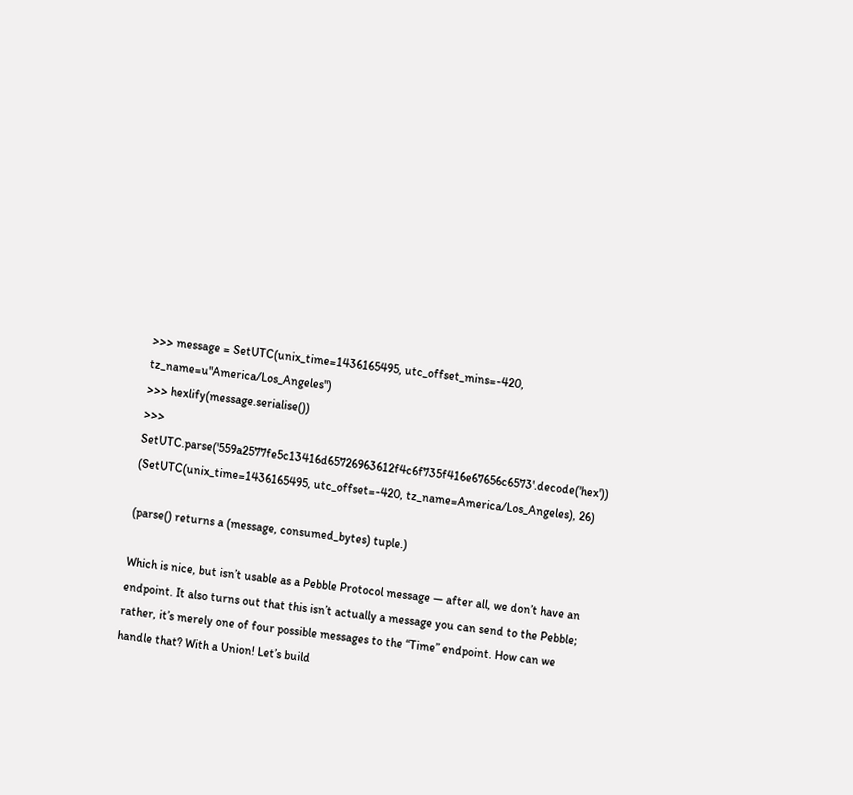>>> message = SetUTC(unix_time=1436165495, utc_offset_mins=-420, tz_name=u"America/Los_Angeles")
>>> hexlify(message.serialise())
>>> SetUTC.parse('559a2577fe5c13416d65726963612f4c6f735f416e67656c6573'.decode('hex'))
(SetUTC(unix_time=1436165495, utc_offset=-420, tz_name=America/Los_Angeles), 26)

(parse() returns a (message, consumed_bytes) tuple.)

Which is nice, but isn’t usable as a Pebble Protocol message — after all, we don’t have an endpoint. It also turns out that this isn’t actually a message you can send to the Pebble; rather, it’s merely one of four possible messages to the “Time” endpoint. How can we handle that? With a Union! Let’s build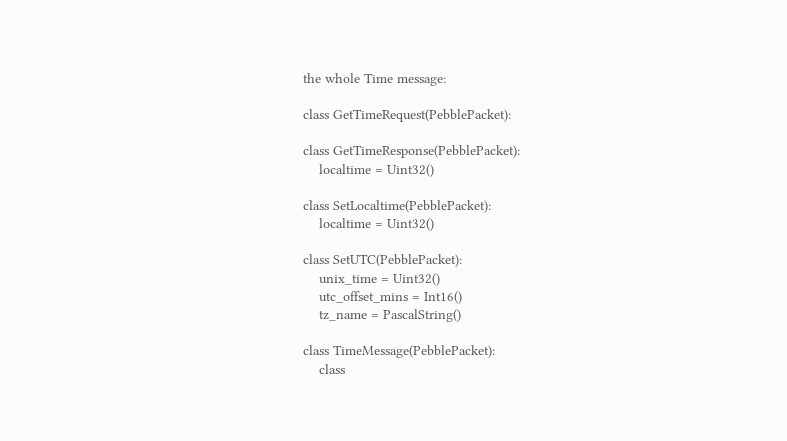the whole Time message:

class GetTimeRequest(PebblePacket):

class GetTimeResponse(PebblePacket):
    localtime = Uint32()

class SetLocaltime(PebblePacket):
    localtime = Uint32()

class SetUTC(PebblePacket):
    unix_time = Uint32()
    utc_offset_mins = Int16()
    tz_name = PascalString()

class TimeMessage(PebblePacket):
    class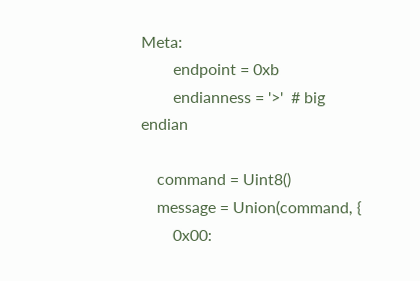Meta:
        endpoint = 0xb
        endianness = '>'  # big endian

    command = Uint8()
    message = Union(command, {
        0x00: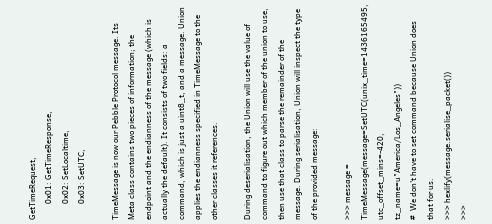GetTimeRequest,
        0x01: GetTimeResponse,
        0x02: SetLocaltime,
        0x03: SetUTC,

TimeMessage is now our Pebble Protocol message. Its Meta class contains two pieces of information; the endpoint and the endianness of the message (which is actually the default). It consists of two fields: a command, which is just a uint8_t, and a message. Union applies the endianness specified in TimeMessage to the other classes it references.

During deserialisation, the Union will use the value of command to figure out which member of the union to use, then use that class to parse the remainder of the message. During serialisation, Union will inspect the type of the provided message:

>>> message = TimeMessage(message=SetUTC(unix_time=1436165495, utc_offset_mins=-420, tz_name=u"America/Los_Angeles"))
#  We don't have to set command because Union does that for us.
>>> hexlify(message.serialise_packet())
>>>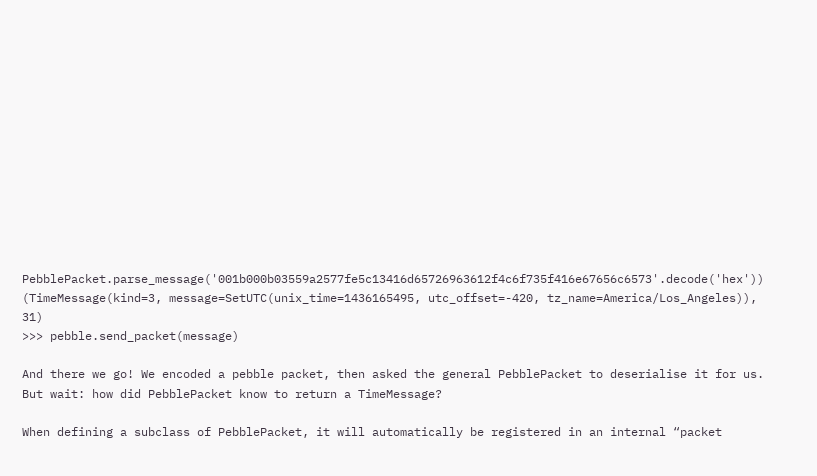PebblePacket.parse_message('001b000b03559a2577fe5c13416d65726963612f4c6f735f416e67656c6573'.decode('hex'))
(TimeMessage(kind=3, message=SetUTC(unix_time=1436165495, utc_offset=-420, tz_name=America/Los_Angeles)), 31)
>>> pebble.send_packet(message)

And there we go! We encoded a pebble packet, then asked the general PebblePacket to deserialise it for us. But wait: how did PebblePacket know to return a TimeMessage?

When defining a subclass of PebblePacket, it will automatically be registered in an internal “packet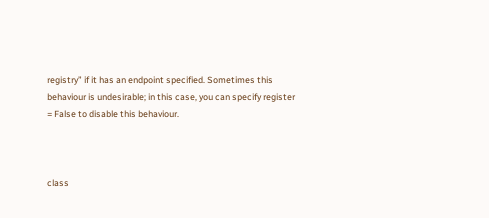registry” if it has an endpoint specified. Sometimes this behaviour is undesirable; in this case, you can specify register = False to disable this behaviour.



class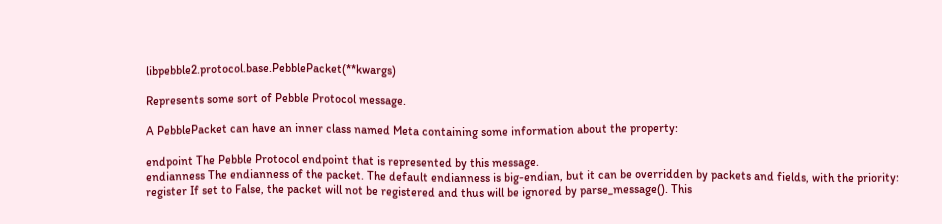libpebble2.protocol.base.PebblePacket(**kwargs)

Represents some sort of Pebble Protocol message.

A PebblePacket can have an inner class named Meta containing some information about the property:

endpoint The Pebble Protocol endpoint that is represented by this message.
endianness The endianness of the packet. The default endianness is big-endian, but it can be overridden by packets and fields, with the priority:
register If set to False, the packet will not be registered and thus will be ignored by parse_message(). This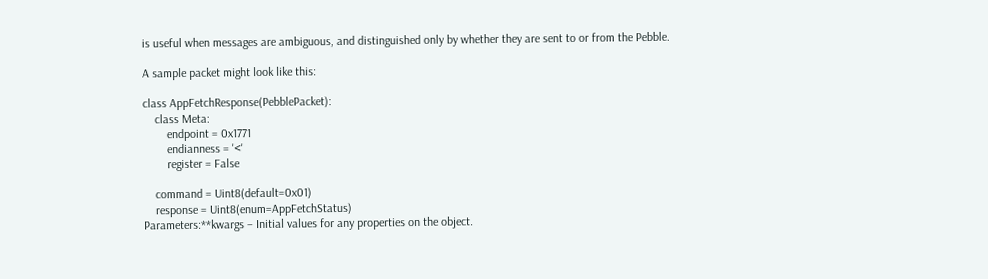is useful when messages are ambiguous, and distinguished only by whether they are sent to or from the Pebble.

A sample packet might look like this:

class AppFetchResponse(PebblePacket):
    class Meta:
        endpoint = 0x1771
        endianness = '<'
        register = False

    command = Uint8(default=0x01)
    response = Uint8(enum=AppFetchStatus)
Parameters:**kwargs – Initial values for any properties on the object.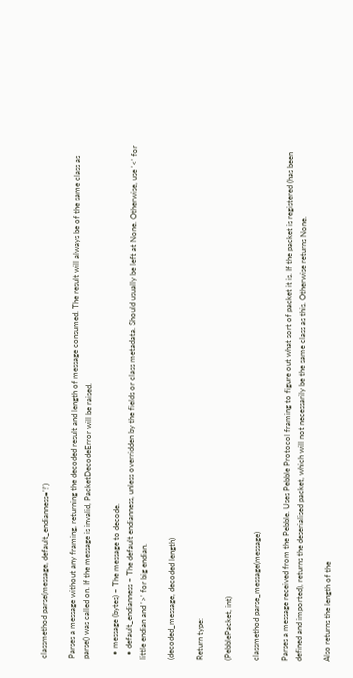classmethod parse(message, default_endianness='!')

Parses a message without any framing, returning the decoded result and length of message consumed. The result will always be of the same class as parse() was called on. If the message is invalid, PacketDecodeError will be raised.

  • message (bytes) – The message to decode.
  • default_endianness – The default endianness, unless overridden by the fields or class metadata. Should usually be left at None. Otherwise, use '<' for little endian and '>' for big endian.

(decoded_message, decoded length)

Return type:

(PebblePacket, int)

classmethod parse_message(message)

Parses a message received from the Pebble. Uses Pebble Protocol framing to figure out what sort of packet it is. If the packet is registered (has been defined and imported), returns the deserialised packet, which will not necessarily be the same class as this. Otherwise returns None.

Also returns the length of the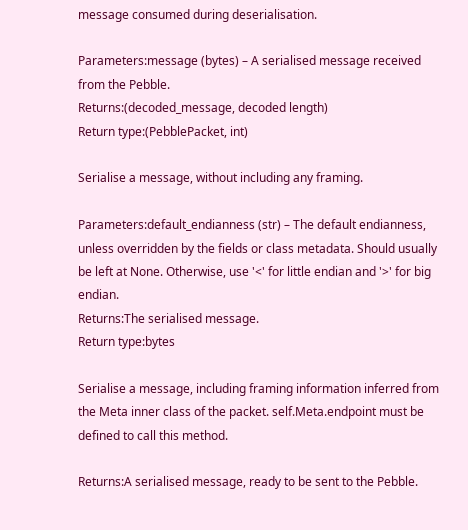message consumed during deserialisation.

Parameters:message (bytes) – A serialised message received from the Pebble.
Returns:(decoded_message, decoded length)
Return type:(PebblePacket, int)

Serialise a message, without including any framing.

Parameters:default_endianness (str) – The default endianness, unless overridden by the fields or class metadata. Should usually be left at None. Otherwise, use '<' for little endian and '>' for big endian.
Returns:The serialised message.
Return type:bytes

Serialise a message, including framing information inferred from the Meta inner class of the packet. self.Meta.endpoint must be defined to call this method.

Returns:A serialised message, ready to be sent to the Pebble.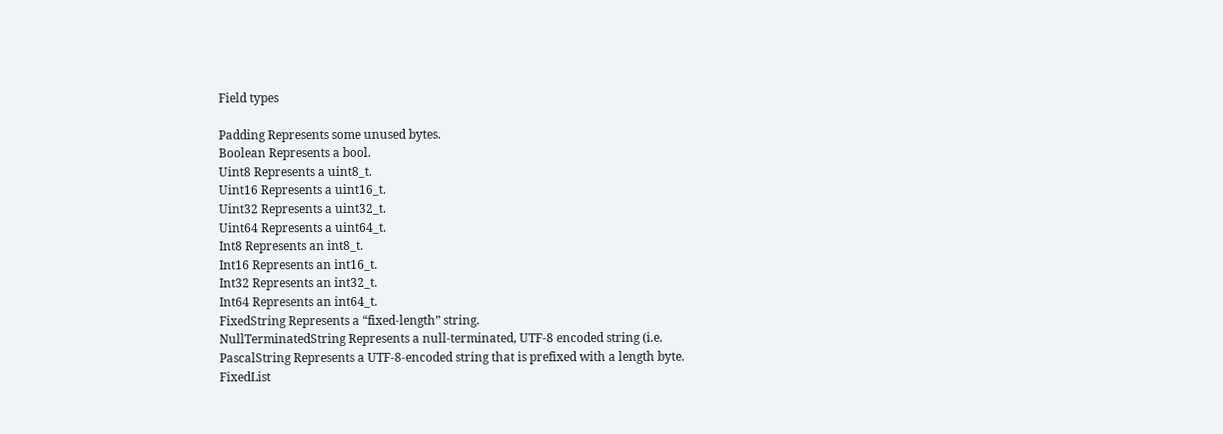Field types

Padding Represents some unused bytes.
Boolean Represents a bool.
Uint8 Represents a uint8_t.
Uint16 Represents a uint16_t.
Uint32 Represents a uint32_t.
Uint64 Represents a uint64_t.
Int8 Represents an int8_t.
Int16 Represents an int16_t.
Int32 Represents an int32_t.
Int64 Represents an int64_t.
FixedString Represents a “fixed-length” string.
NullTerminatedString Represents a null-terminated, UTF-8 encoded string (i.e.
PascalString Represents a UTF-8-encoded string that is prefixed with a length byte.
FixedList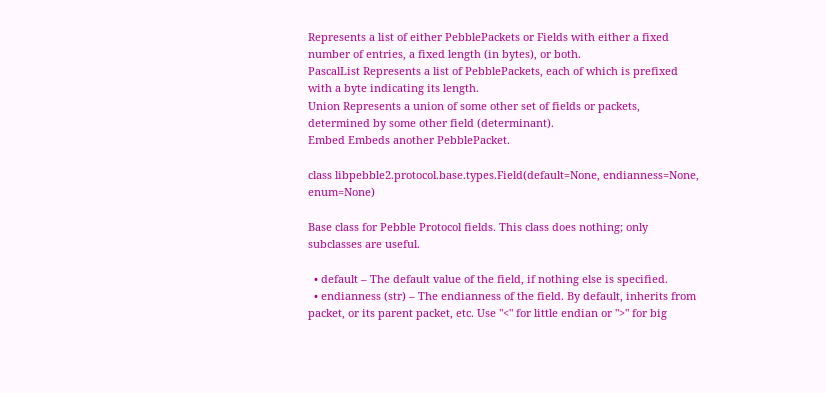Represents a list of either PebblePackets or Fields with either a fixed number of entries, a fixed length (in bytes), or both.
PascalList Represents a list of PebblePackets, each of which is prefixed with a byte indicating its length.
Union Represents a union of some other set of fields or packets, determined by some other field (determinant).
Embed Embeds another PebblePacket.

class libpebble2.protocol.base.types.Field(default=None, endianness=None, enum=None)

Base class for Pebble Protocol fields. This class does nothing; only subclasses are useful.

  • default – The default value of the field, if nothing else is specified.
  • endianness (str) – The endianness of the field. By default, inherits from packet, or its parent packet, etc. Use "<" for little endian or ">" for big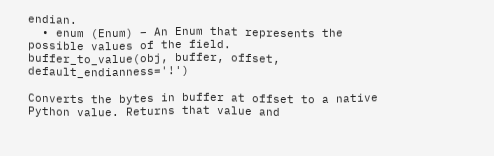endian.
  • enum (Enum) – An Enum that represents the possible values of the field.
buffer_to_value(obj, buffer, offset, default_endianness='!')

Converts the bytes in buffer at offset to a native Python value. Returns that value and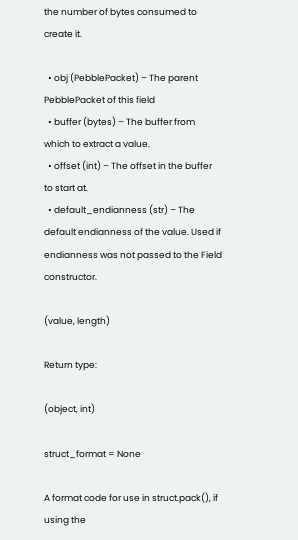the number of bytes consumed to create it.

  • obj (PebblePacket) – The parent PebblePacket of this field
  • buffer (bytes) – The buffer from which to extract a value.
  • offset (int) – The offset in the buffer to start at.
  • default_endianness (str) – The default endianness of the value. Used if endianness was not passed to the Field constructor.

(value, length)

Return type:

(object, int)

struct_format = None

A format code for use in struct.pack(), if using the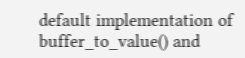default implementation of buffer_to_value() and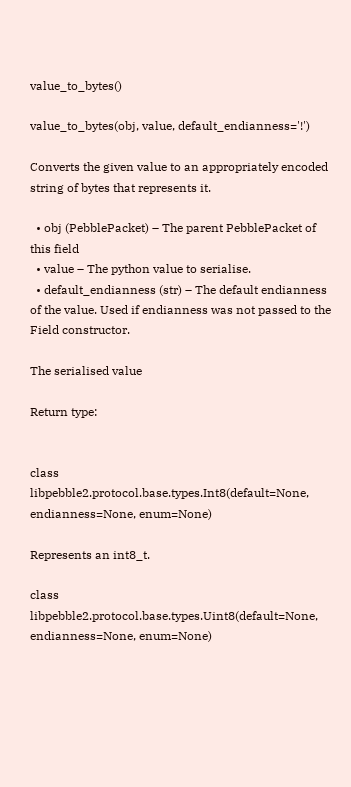value_to_bytes()

value_to_bytes(obj, value, default_endianness='!')

Converts the given value to an appropriately encoded string of bytes that represents it.

  • obj (PebblePacket) – The parent PebblePacket of this field
  • value – The python value to serialise.
  • default_endianness (str) – The default endianness of the value. Used if endianness was not passed to the Field constructor.

The serialised value

Return type:


class libpebble2.protocol.base.types.Int8(default=None, endianness=None, enum=None)

Represents an int8_t.

class libpebble2.protocol.base.types.Uint8(default=None, endianness=None, enum=None)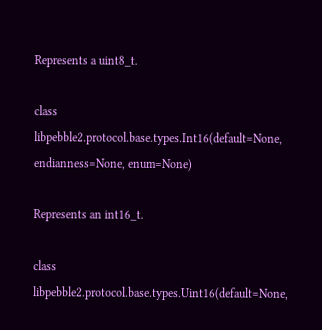Represents a uint8_t.

class libpebble2.protocol.base.types.Int16(default=None, endianness=None, enum=None)

Represents an int16_t.

class libpebble2.protocol.base.types.Uint16(default=None,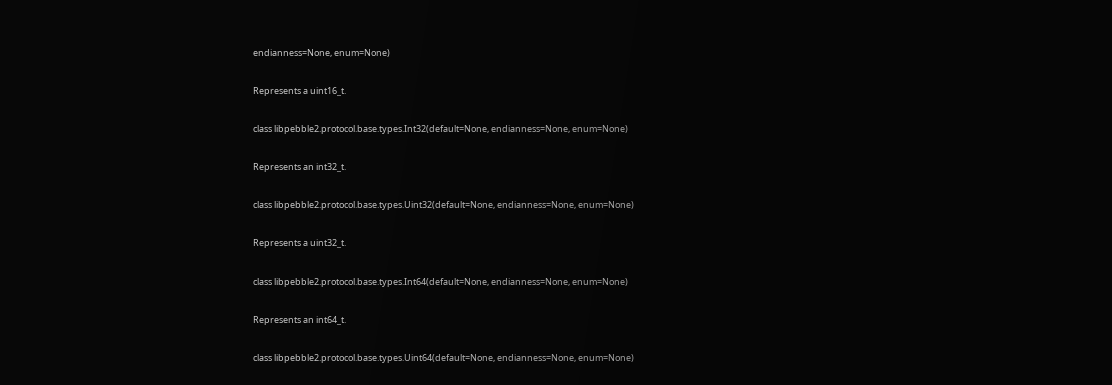endianness=None, enum=None)

Represents a uint16_t.

class libpebble2.protocol.base.types.Int32(default=None, endianness=None, enum=None)

Represents an int32_t.

class libpebble2.protocol.base.types.Uint32(default=None, endianness=None, enum=None)

Represents a uint32_t.

class libpebble2.protocol.base.types.Int64(default=None, endianness=None, enum=None)

Represents an int64_t.

class libpebble2.protocol.base.types.Uint64(default=None, endianness=None, enum=None)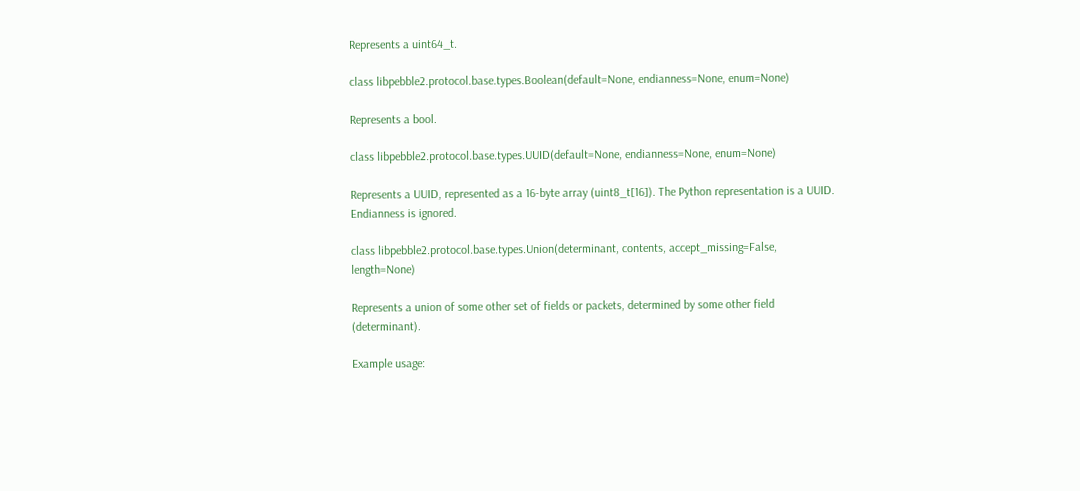Represents a uint64_t.

class libpebble2.protocol.base.types.Boolean(default=None, endianness=None, enum=None)

Represents a bool.

class libpebble2.protocol.base.types.UUID(default=None, endianness=None, enum=None)

Represents a UUID, represented as a 16-byte array (uint8_t[16]). The Python representation is a UUID. Endianness is ignored.

class libpebble2.protocol.base.types.Union(determinant, contents, accept_missing=False, length=None)

Represents a union of some other set of fields or packets, determined by some other field (determinant).

Example usage: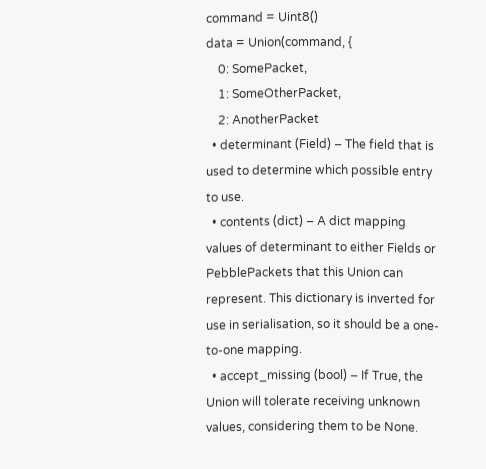command = Uint8()
data = Union(command, {
    0: SomePacket,
    1: SomeOtherPacket,
    2: AnotherPacket
  • determinant (Field) – The field that is used to determine which possible entry to use.
  • contents (dict) – A dict mapping values of determinant to either Fields or PebblePackets that this Union can represent. This dictionary is inverted for use in serialisation, so it should be a one-to-one mapping.
  • accept_missing (bool) – If True, the Union will tolerate receiving unknown values, considering them to be None.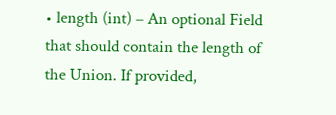• length (int) – An optional Field that should contain the length of the Union. If provided,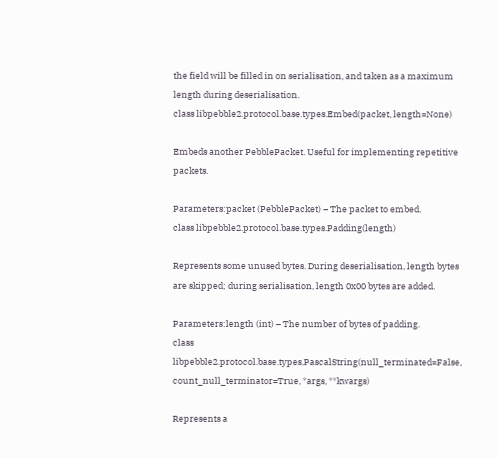the field will be filled in on serialisation, and taken as a maximum length during deserialisation.
class libpebble2.protocol.base.types.Embed(packet, length=None)

Embeds another PebblePacket. Useful for implementing repetitive packets.

Parameters:packet (PebblePacket) – The packet to embed.
class libpebble2.protocol.base.types.Padding(length)

Represents some unused bytes. During deserialisation, length bytes are skipped; during serialisation, length 0x00 bytes are added.

Parameters:length (int) – The number of bytes of padding.
class libpebble2.protocol.base.types.PascalString(null_terminated=False, count_null_terminator=True, *args, **kwargs)

Represents a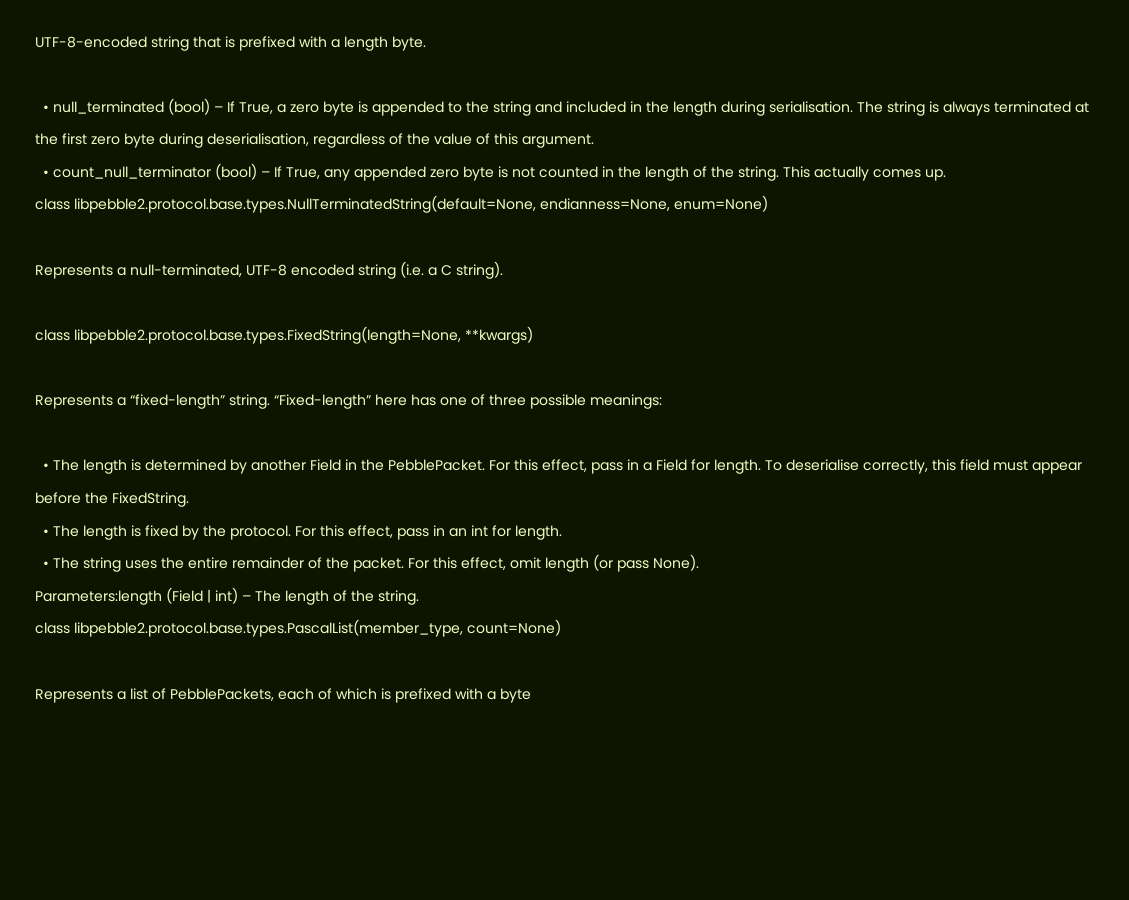UTF-8-encoded string that is prefixed with a length byte.

  • null_terminated (bool) – If True, a zero byte is appended to the string and included in the length during serialisation. The string is always terminated at the first zero byte during deserialisation, regardless of the value of this argument.
  • count_null_terminator (bool) – If True, any appended zero byte is not counted in the length of the string. This actually comes up.
class libpebble2.protocol.base.types.NullTerminatedString(default=None, endianness=None, enum=None)

Represents a null-terminated, UTF-8 encoded string (i.e. a C string).

class libpebble2.protocol.base.types.FixedString(length=None, **kwargs)

Represents a “fixed-length” string. “Fixed-length” here has one of three possible meanings:

  • The length is determined by another Field in the PebblePacket. For this effect, pass in a Field for length. To deserialise correctly, this field must appear before the FixedString.
  • The length is fixed by the protocol. For this effect, pass in an int for length.
  • The string uses the entire remainder of the packet. For this effect, omit length (or pass None).
Parameters:length (Field | int) – The length of the string.
class libpebble2.protocol.base.types.PascalList(member_type, count=None)

Represents a list of PebblePackets, each of which is prefixed with a byte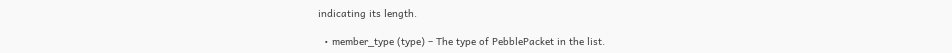indicating its length.

  • member_type (type) – The type of PebblePacket in the list.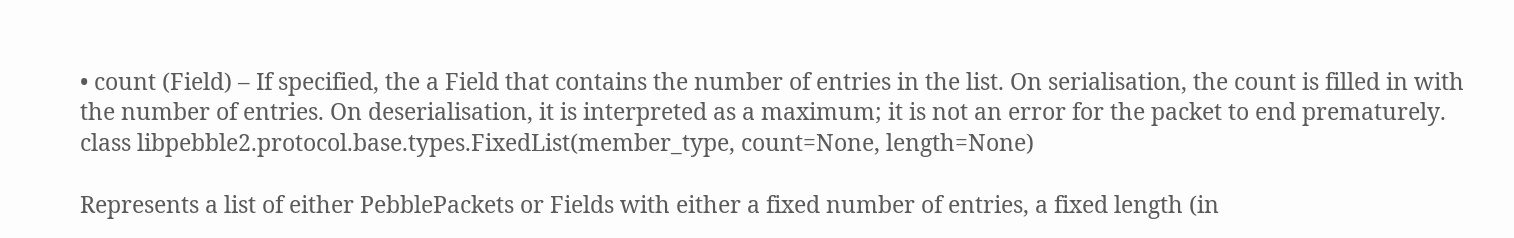• count (Field) – If specified, the a Field that contains the number of entries in the list. On serialisation, the count is filled in with the number of entries. On deserialisation, it is interpreted as a maximum; it is not an error for the packet to end prematurely.
class libpebble2.protocol.base.types.FixedList(member_type, count=None, length=None)

Represents a list of either PebblePackets or Fields with either a fixed number of entries, a fixed length (in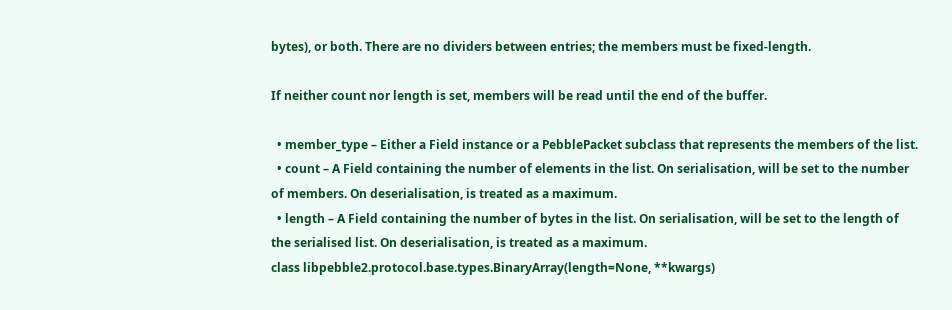bytes), or both. There are no dividers between entries; the members must be fixed-length.

If neither count nor length is set, members will be read until the end of the buffer.

  • member_type – Either a Field instance or a PebblePacket subclass that represents the members of the list.
  • count – A Field containing the number of elements in the list. On serialisation, will be set to the number of members. On deserialisation, is treated as a maximum.
  • length – A Field containing the number of bytes in the list. On serialisation, will be set to the length of the serialised list. On deserialisation, is treated as a maximum.
class libpebble2.protocol.base.types.BinaryArray(length=None, **kwargs)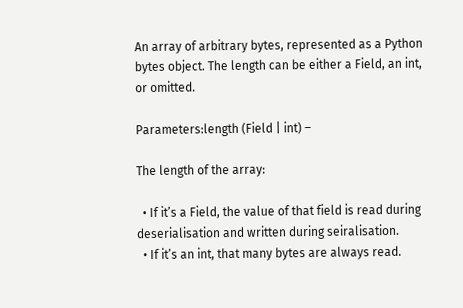An array of arbitrary bytes, represented as a Python bytes object. The length can be either a Field, an int, or omitted.

Parameters:length (Field | int) –

The length of the array:

  • If it’s a Field, the value of that field is read during deserialisation and written during seiralisation.
  • If it’s an int, that many bytes are always read.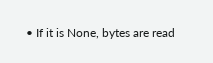• If it is None, bytes are read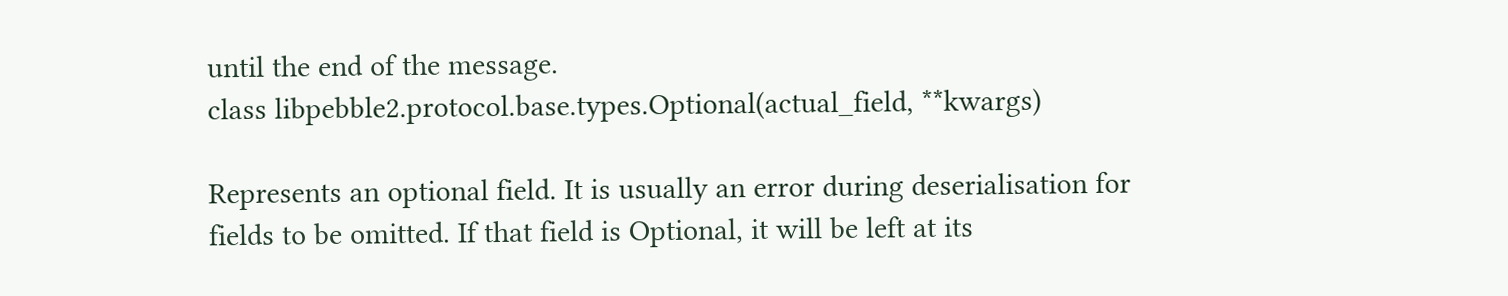until the end of the message.
class libpebble2.protocol.base.types.Optional(actual_field, **kwargs)

Represents an optional field. It is usually an error during deserialisation for fields to be omitted. If that field is Optional, it will be left at its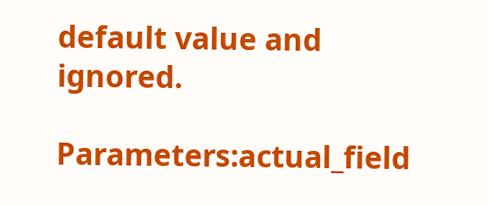default value and ignored.

Parameters:actual_field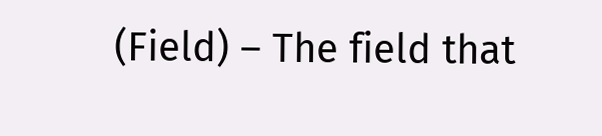(Field) – The field that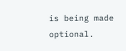is being made optional.